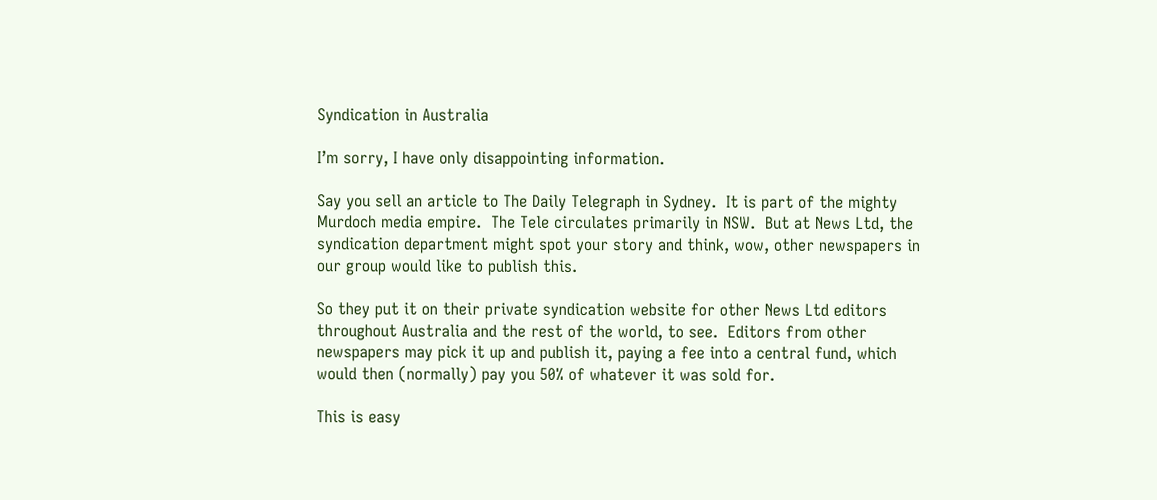Syndication in Australia

I’m sorry, I have only disappointing information.

Say you sell an article to The Daily Telegraph in Sydney.  It is part of the mighty Murdoch media empire.  The Tele circulates primarily in NSW.  But at News Ltd, the syndication department might spot your story and think, wow, other newspapers in our group would like to publish this.

So they put it on their private syndication website for other News Ltd editors throughout Australia and the rest of the world, to see.  Editors from other newspapers may pick it up and publish it, paying a fee into a central fund, which would then (normally) pay you 50% of whatever it was sold for.

This is easy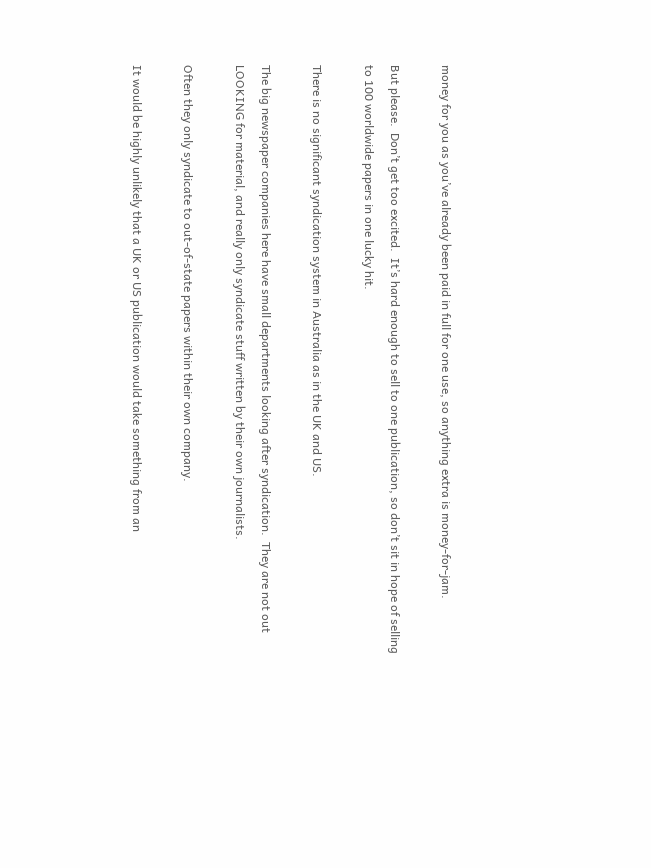money for you as you’ve already been paid in full for one use, so anything extra is money-for-jam.

But please.  Don’t get too excited.  It’s hard enough to sell to one publication, so don’t sit in hope of selling to 100 worldwide papers in one lucky hit.

There is no significant syndication system in Australia as in the UK and US.

The big newspaper companies here have small departments looking after syndication.  They are not out LOOKING for material, and really only syndicate stuff written by their own journalists.

Often they only syndicate to out-of-state papers within their own company.

It would be highly unlikely that a UK or US publication would take something from an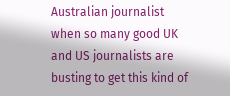Australian journalist when so many good UK and US journalists are busting to get this kind of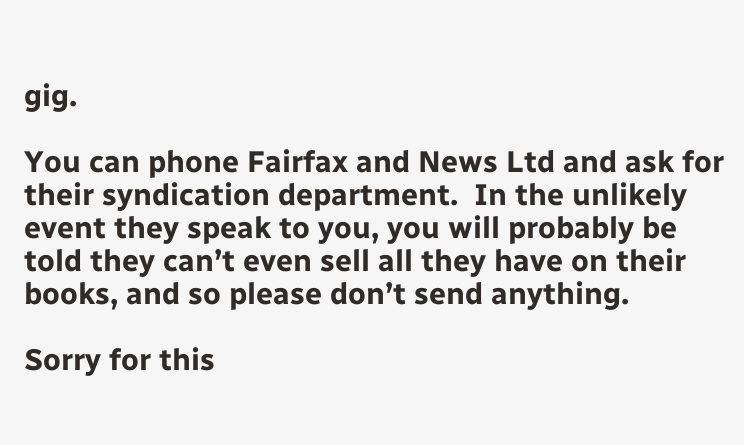gig.

You can phone Fairfax and News Ltd and ask for their syndication department.  In the unlikely event they speak to you, you will probably be told they can’t even sell all they have on their books, and so please don’t send anything.

Sorry for this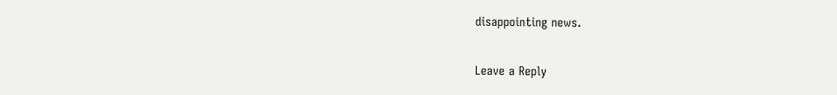disappointing news.

Leave a Reply